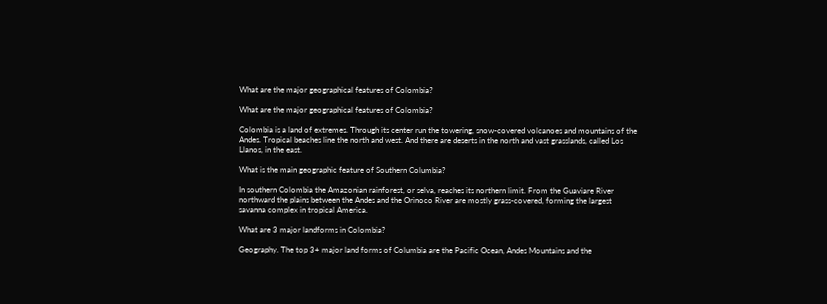What are the major geographical features of Colombia?

What are the major geographical features of Colombia?

Colombia is a land of extremes. Through its center run the towering, snow-covered volcanoes and mountains of the Andes. Tropical beaches line the north and west. And there are deserts in the north and vast grasslands, called Los Llanos, in the east.

What is the main geographic feature of Southern Columbia?

In southern Colombia the Amazonian rainforest, or selva, reaches its northern limit. From the Guaviare River northward the plains between the Andes and the Orinoco River are mostly grass-covered, forming the largest savanna complex in tropical America.

What are 3 major landforms in Colombia?

Geography. The top 3+ major land forms of Columbia are the Pacific Ocean, Andes Mountains and the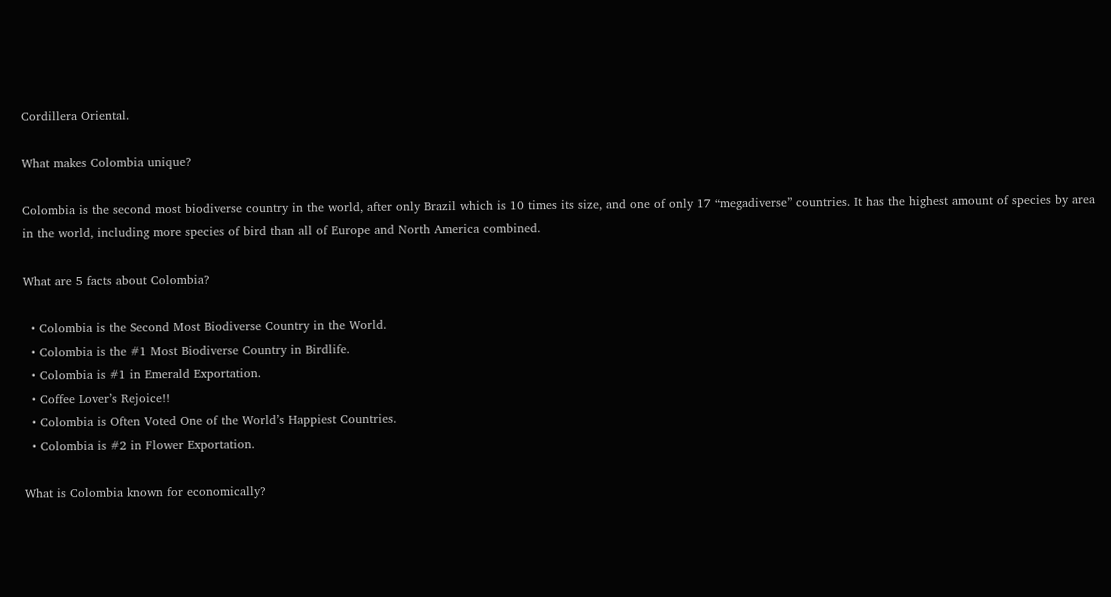Cordillera Oriental.

What makes Colombia unique?

Colombia is the second most biodiverse country in the world, after only Brazil which is 10 times its size, and one of only 17 “megadiverse” countries. It has the highest amount of species by area in the world, including more species of bird than all of Europe and North America combined.

What are 5 facts about Colombia?

  • Colombia is the Second Most Biodiverse Country in the World.
  • Colombia is the #1 Most Biodiverse Country in Birdlife.
  • Colombia is #1 in Emerald Exportation.
  • Coffee Lover’s Rejoice!!
  • Colombia is Often Voted One of the World’s Happiest Countries.
  • Colombia is #2 in Flower Exportation.

What is Colombia known for economically?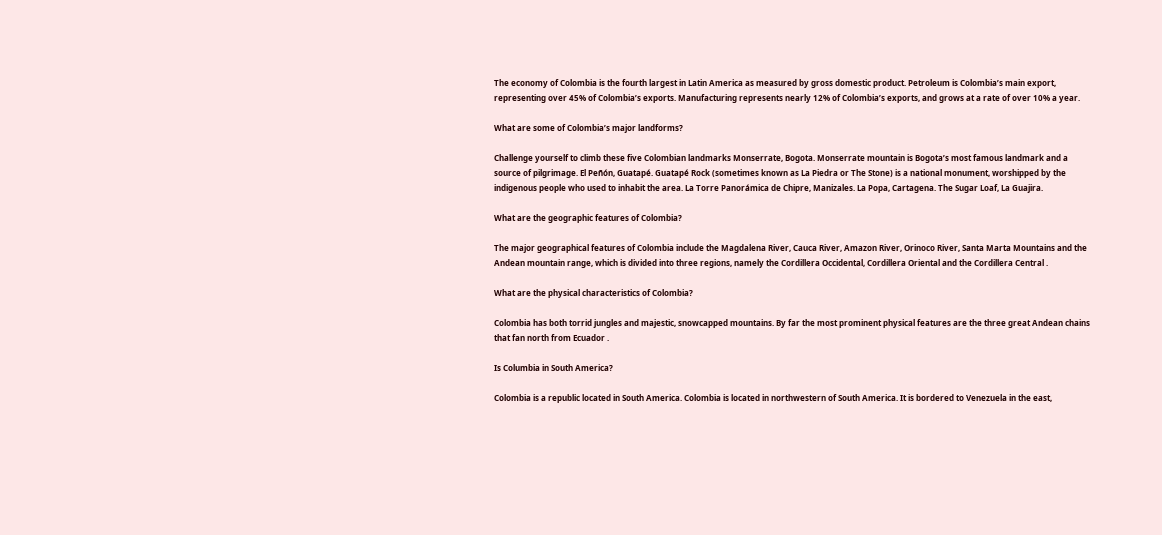The economy of Colombia is the fourth largest in Latin America as measured by gross domestic product. Petroleum is Colombia’s main export, representing over 45% of Colombia’s exports. Manufacturing represents nearly 12% of Colombia’s exports, and grows at a rate of over 10% a year.

What are some of Colombia’s major landforms?

Challenge yourself to climb these five Colombian landmarks Monserrate, Bogota. Monserrate mountain is Bogota’s most famous landmark and a source of pilgrimage. El Peñón, Guatapé. Guatapé Rock (sometimes known as La Piedra or The Stone) is a national monument, worshipped by the indigenous people who used to inhabit the area. La Torre Panorámica de Chipre, Manizales. La Popa, Cartagena. The Sugar Loaf, La Guajira.

What are the geographic features of Colombia?

The major geographical features of Colombia include the Magdalena River, Cauca River, Amazon River, Orinoco River, Santa Marta Mountains and the Andean mountain range, which is divided into three regions, namely the Cordillera Occidental, Cordillera Oriental and the Cordillera Central .

What are the physical characteristics of Colombia?

Colombia has both torrid jungles and majestic, snowcapped mountains. By far the most prominent physical features are the three great Andean chains that fan north from Ecuador .

Is Columbia in South America?

Colombia is a republic located in South America. Colombia is located in northwestern of South America. It is bordered to Venezuela in the east,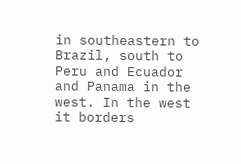in southeastern to Brazil, south to Peru and Ecuador and Panama in the west. In the west it borders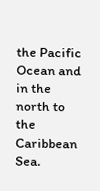the Pacific Ocean and in the north to the Caribbean Sea.